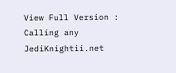View Full Version : Calling any JediKnightii.net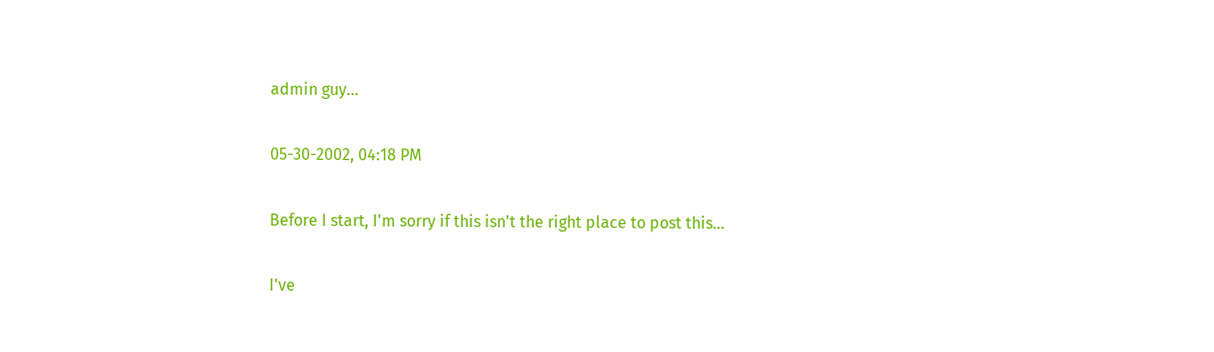admin guy...

05-30-2002, 04:18 PM

Before I start, I'm sorry if this isn't the right place to post this...

I've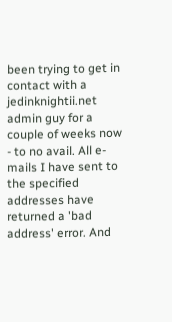been trying to get in contact with a jedinknightii.net admin guy for a couple of weeks now - to no avail. All e-mails I have sent to the specified addresses have returned a 'bad address' error. And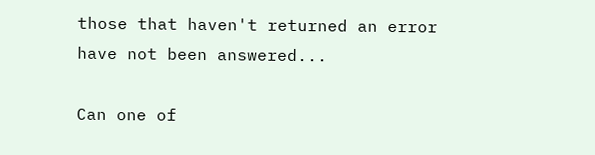those that haven't returned an error have not been answered...

Can one of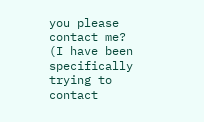you please contact me? (I have been specifically trying to contact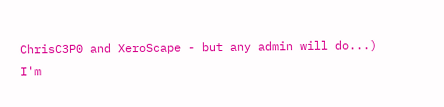ChrisC3P0 and XeroScape - but any admin will do...)
I'm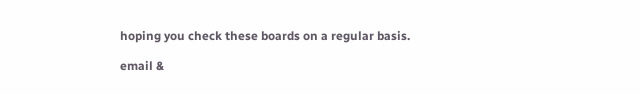hoping you check these boards on a regular basis.

email &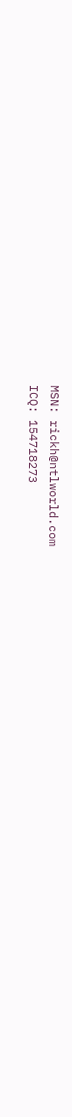MSN: rickh@ntlworld.com
ICQ: 154718273